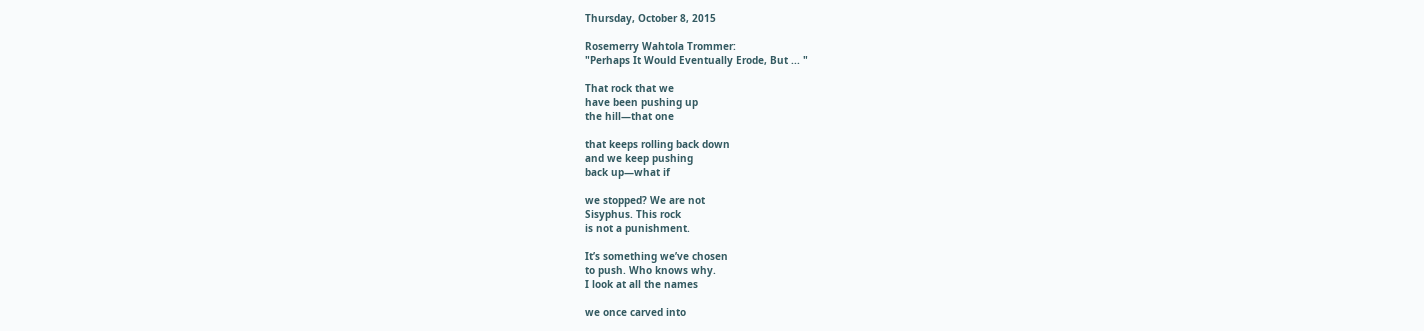Thursday, October 8, 2015

Rosemerry Wahtola Trommer:
"Perhaps It Would Eventually Erode, But ... "

That rock that we
have been pushing up
the hill—that one

that keeps rolling back down
and we keep pushing
back up—what if

we stopped? We are not
Sisyphus. This rock
is not a punishment.

It’s something we’ve chosen
to push. Who knows why.
I look at all the names

we once carved into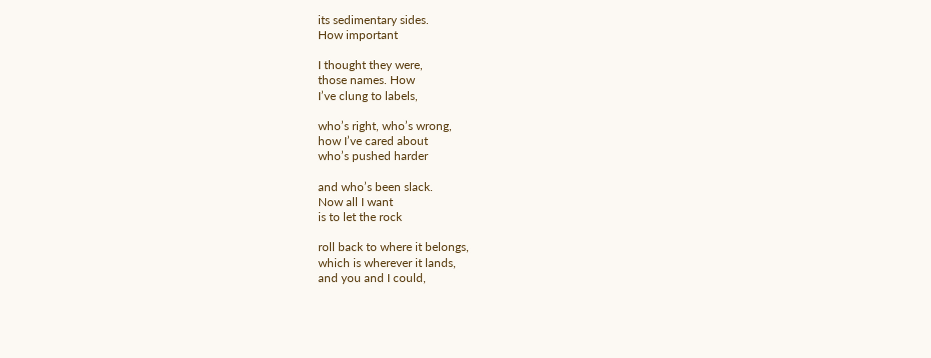its sedimentary sides.
How important

I thought they were,
those names. How
I’ve clung to labels,

who’s right, who’s wrong,
how I’ve cared about
who’s pushed harder

and who’s been slack.
Now all I want
is to let the rock

roll back to where it belongs,
which is wherever it lands,
and you and I could,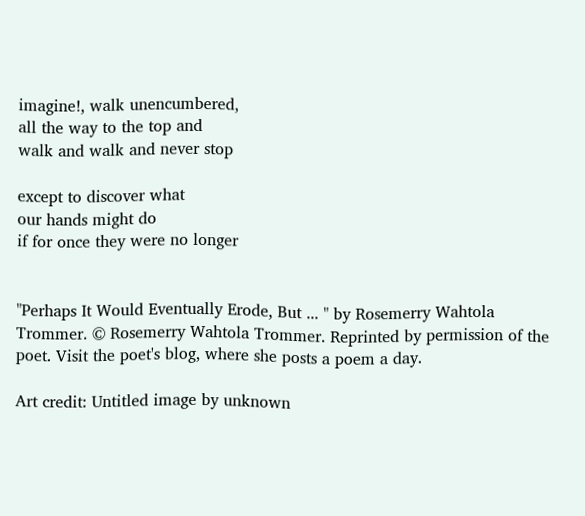imagine!, walk unencumbered,
all the way to the top and
walk and walk and never stop

except to discover what
our hands might do
if for once they were no longer


"Perhaps It Would Eventually Erode, But ... " by Rosemerry Wahtola Trommer. © Rosemerry Wahtola Trommer. Reprinted by permission of the poet. Visit the poet's blog, where she posts a poem a day.

Art credit: Untitled image by unknown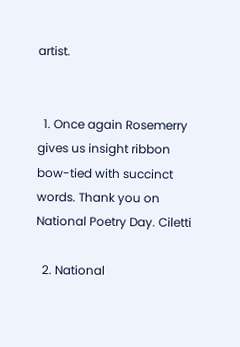artist.


  1. Once again Rosemerry gives us insight ribbon bow-tied with succinct words. Thank you on National Poetry Day. Ciletti

  2. National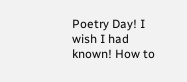Poetry Day! I wish I had known! How to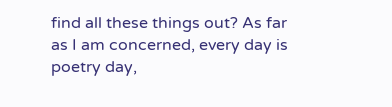find all these things out? As far as I am concerned, every day is poetry day,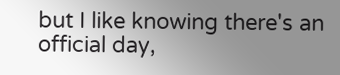but I like knowing there's an official day,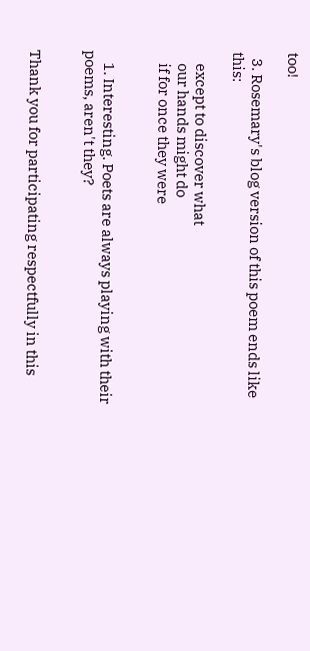too!

  3. Rosemary's blog version of this poem ends like this:

    except to discover what
    our hands might do
    if for once they were


    1. Interesting. Poets are always playing with their poems, aren't they?


Thank you for participating respectfully in this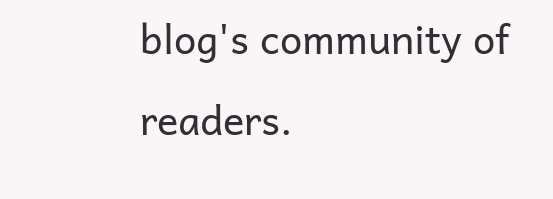blog's community of readers.